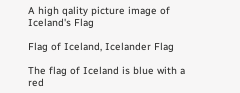A high qality picture image of Iceland's Flag

Flag of Iceland, Icelander Flag

The flag of Iceland is blue with a red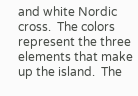and white Nordic cross.  The colors represent the three elements that make up the island.  The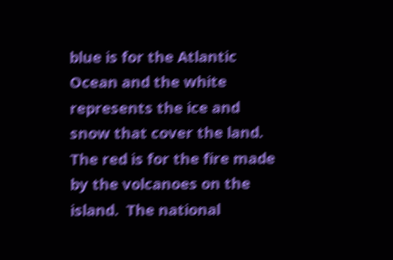blue is for the Atlantic Ocean and the white represents the ice and snow that cover the land.  The red is for the fire made by the volcanoes on the island.  The national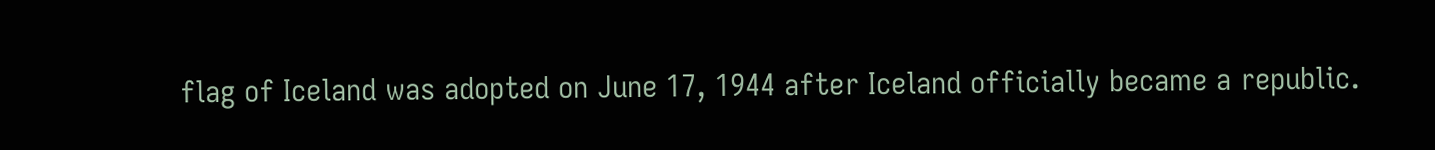flag of Iceland was adopted on June 17, 1944 after Iceland officially became a republic.